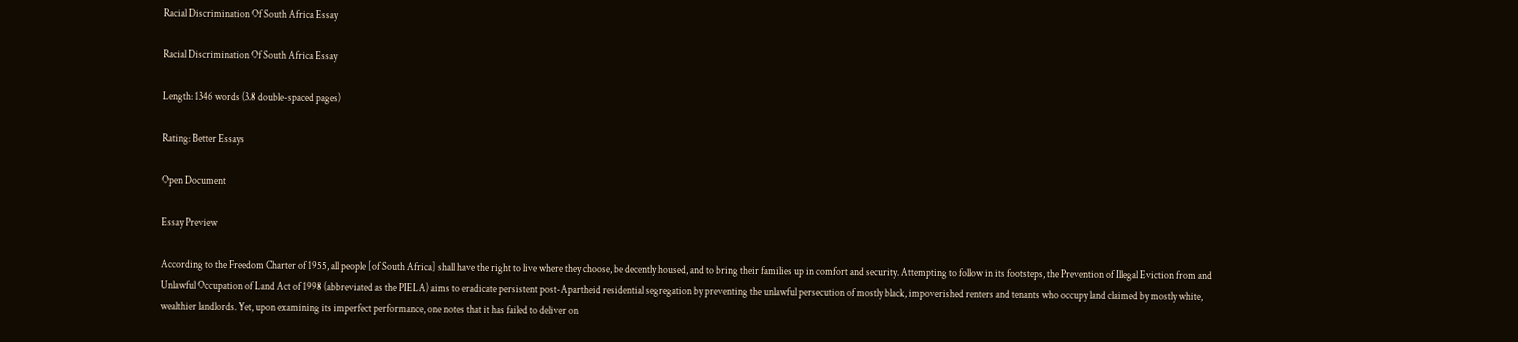Racial Discrimination Of South Africa Essay

Racial Discrimination Of South Africa Essay

Length: 1346 words (3.8 double-spaced pages)

Rating: Better Essays

Open Document

Essay Preview

According to the Freedom Charter of 1955, all people [of South Africa] shall have the right to live where they choose, be decently housed, and to bring their families up in comfort and security. Attempting to follow in its footsteps, the Prevention of Illegal Eviction from and Unlawful Occupation of Land Act of 1998 (abbreviated as the PIELA) aims to eradicate persistent post-Apartheid residential segregation by preventing the unlawful persecution of mostly black, impoverished renters and tenants who occupy land claimed by mostly white, wealthier landlords. Yet, upon examining its imperfect performance, one notes that it has failed to deliver on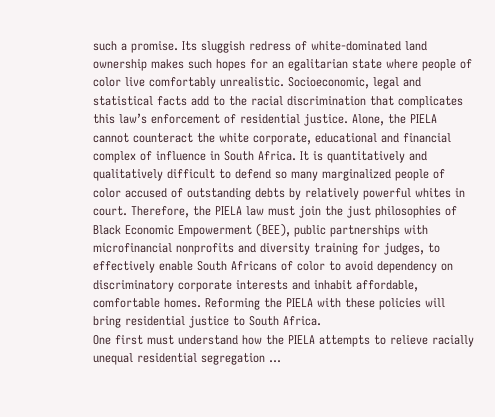such a promise. Its sluggish redress of white-dominated land ownership makes such hopes for an egalitarian state where people of color live comfortably unrealistic. Socioeconomic, legal and statistical facts add to the racial discrimination that complicates this law’s enforcement of residential justice. Alone, the PIELA cannot counteract the white corporate, educational and financial complex of influence in South Africa. It is quantitatively and qualitatively difficult to defend so many marginalized people of color accused of outstanding debts by relatively powerful whites in court. Therefore, the PIELA law must join the just philosophies of Black Economic Empowerment (BEE), public partnerships with microfinancial nonprofits and diversity training for judges, to effectively enable South Africans of color to avoid dependency on discriminatory corporate interests and inhabit affordable, comfortable homes. Reforming the PIELA with these policies will bring residential justice to South Africa.
One first must understand how the PIELA attempts to relieve racially unequal residential segregation ...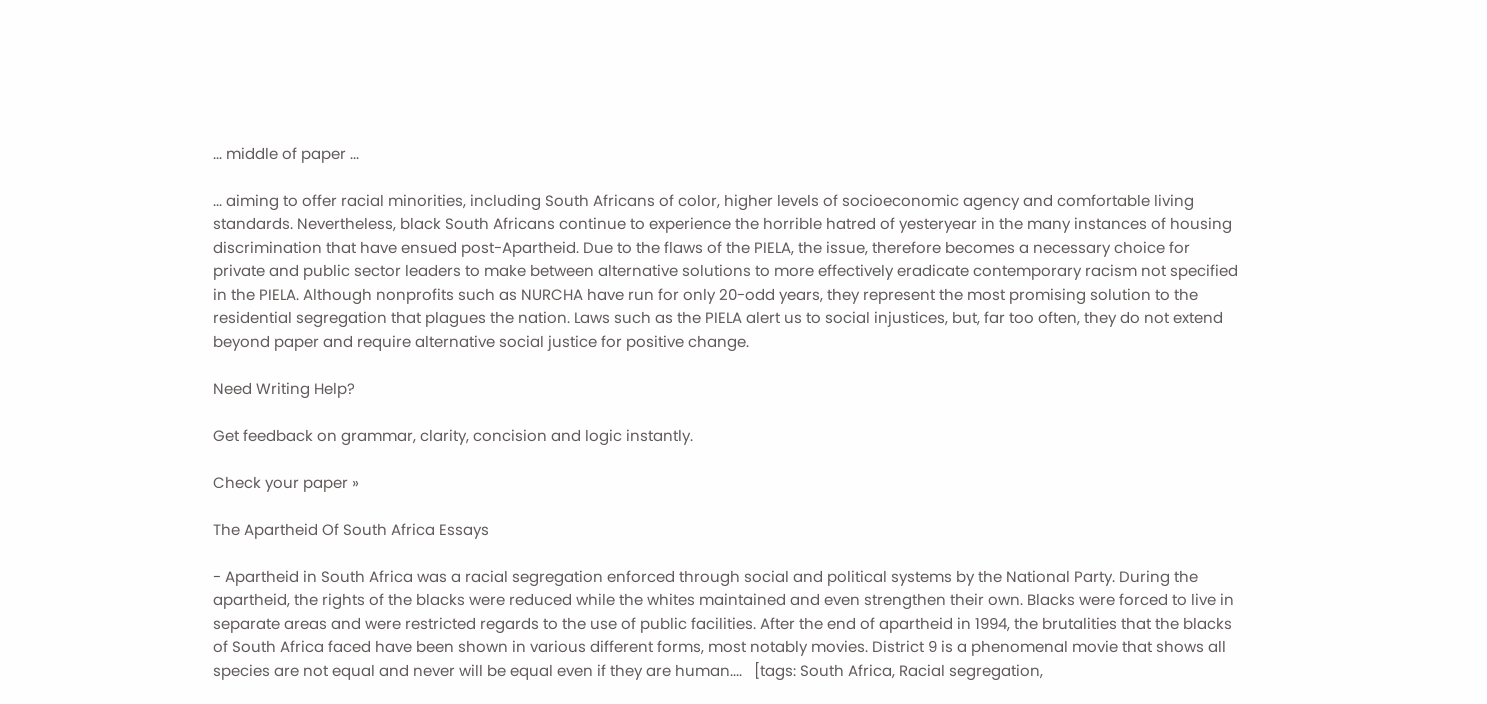... middle of paper ...

... aiming to offer racial minorities, including South Africans of color, higher levels of socioeconomic agency and comfortable living standards. Nevertheless, black South Africans continue to experience the horrible hatred of yesteryear in the many instances of housing discrimination that have ensued post-Apartheid. Due to the flaws of the PIELA, the issue, therefore becomes a necessary choice for private and public sector leaders to make between alternative solutions to more effectively eradicate contemporary racism not specified in the PIELA. Although nonprofits such as NURCHA have run for only 20-odd years, they represent the most promising solution to the residential segregation that plagues the nation. Laws such as the PIELA alert us to social injustices, but, far too often, they do not extend beyond paper and require alternative social justice for positive change.

Need Writing Help?

Get feedback on grammar, clarity, concision and logic instantly.

Check your paper »

The Apartheid Of South Africa Essays

- Apartheid in South Africa was a racial segregation enforced through social and political systems by the National Party. During the apartheid, the rights of the blacks were reduced while the whites maintained and even strengthen their own. Blacks were forced to live in separate areas and were restricted regards to the use of public facilities. After the end of apartheid in 1994, the brutalities that the blacks of South Africa faced have been shown in various different forms, most notably movies. District 9 is a phenomenal movie that shows all species are not equal and never will be equal even if they are human....   [tags: South Africa, Racial segregation,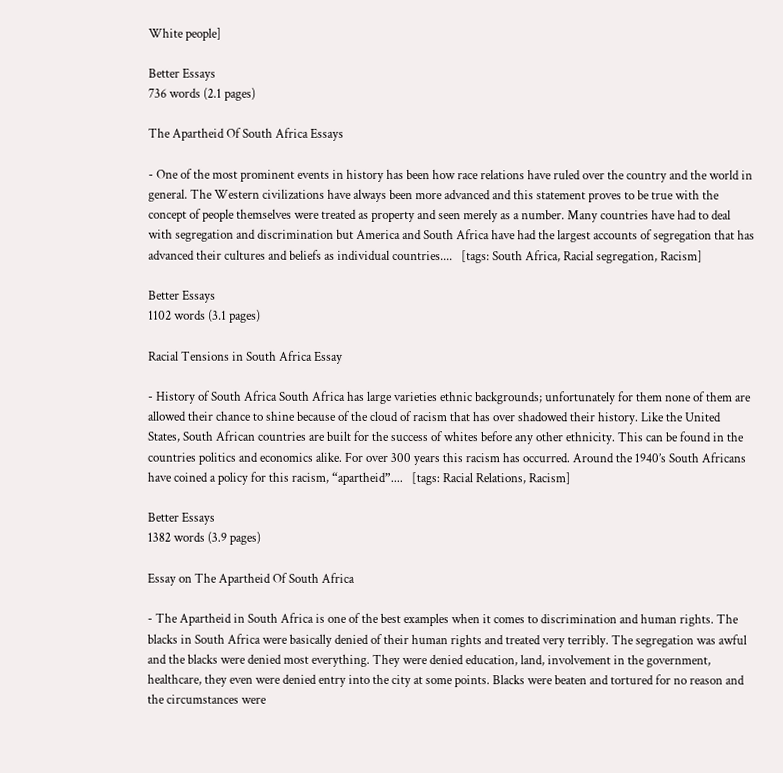White people]

Better Essays
736 words (2.1 pages)

The Apartheid Of South Africa Essays

- One of the most prominent events in history has been how race relations have ruled over the country and the world in general. The Western civilizations have always been more advanced and this statement proves to be true with the concept of people themselves were treated as property and seen merely as a number. Many countries have had to deal with segregation and discrimination but America and South Africa have had the largest accounts of segregation that has advanced their cultures and beliefs as individual countries....   [tags: South Africa, Racial segregation, Racism]

Better Essays
1102 words (3.1 pages)

Racial Tensions in South Africa Essay

- History of South Africa South Africa has large varieties ethnic backgrounds; unfortunately for them none of them are allowed their chance to shine because of the cloud of racism that has over shadowed their history. Like the United States, South African countries are built for the success of whites before any other ethnicity. This can be found in the countries politics and economics alike. For over 300 years this racism has occurred. Around the 1940’s South Africans have coined a policy for this racism, “apartheid”....   [tags: Racial Relations, Racism]

Better Essays
1382 words (3.9 pages)

Essay on The Apartheid Of South Africa

- The Apartheid in South Africa is one of the best examples when it comes to discrimination and human rights. The blacks in South Africa were basically denied of their human rights and treated very terribly. The segregation was awful and the blacks were denied most everything. They were denied education, land, involvement in the government, healthcare, they even were denied entry into the city at some points. Blacks were beaten and tortured for no reason and the circumstances were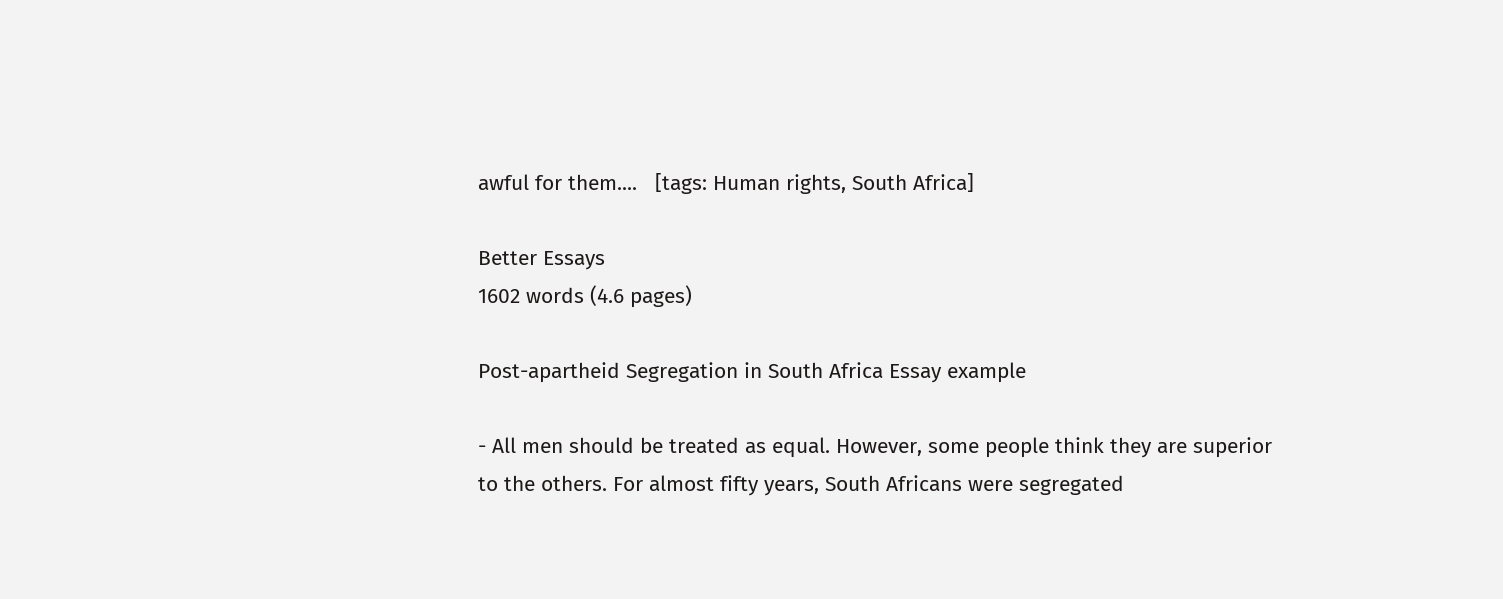awful for them....   [tags: Human rights, South Africa]

Better Essays
1602 words (4.6 pages)

Post-apartheid Segregation in South Africa Essay example

- All men should be treated as equal. However, some people think they are superior to the others. For almost fifty years, South Africans were segregated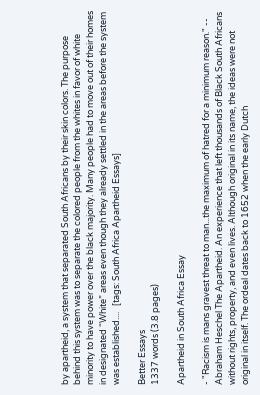by apartheid, a system that separated South Africans by their skin colors. The purpose behind this system was to separate the colored people from the whites in favor of white minority to have power over the black majority. Many people had to move out of their homes in designated “White” areas even though they already settled in the areas before the system was established....   [tags: South Africa Apartheid Essays]

Better Essays
1337 words (3.8 pages)

Apartheid in South Africa Essay

- "Racism is mans gravest threat to man...the maximum of hatred for a minimum reason." -- Abraham Heschel The Apartheid. An experience that left thousands of Black South Africans without rights, property, and even lives. Although original in its name, the ideas were not original in itself. The ordeal dates back to 1652 when the early Dutch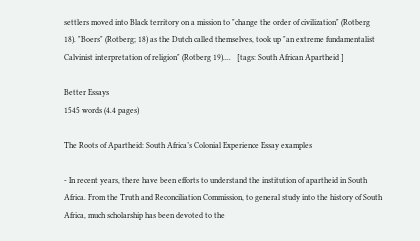settlers moved into Black territory on a mission to "change the order of civilization" (Rotberg 18). "Boers" (Rotberg; 18) as the Dutch called themselves, took up "an extreme fundamentalist Calvinist interpretation of religion" (Rotberg 19)....   [tags: South African Apartheid ]

Better Essays
1545 words (4.4 pages)

The Roots of Apartheid: South Africa’s Colonial Experience Essay examples

- In recent years, there have been efforts to understand the institution of apartheid in South Africa. From the Truth and Reconciliation Commission, to general study into the history of South Africa, much scholarship has been devoted to the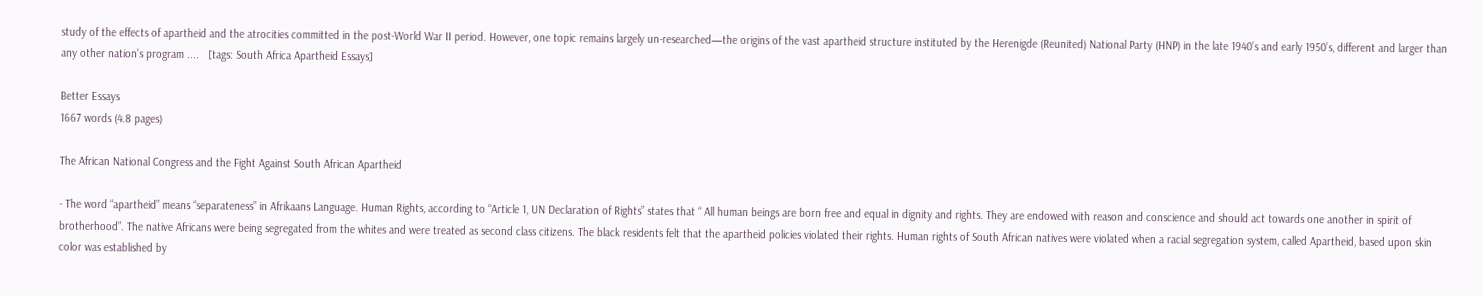study of the effects of apartheid and the atrocities committed in the post-World War II period. However, one topic remains largely un-researched—the origins of the vast apartheid structure instituted by the Herenigde (Reunited) National Party (HNP) in the late 1940’s and early 1950’s, different and larger than any other nation’s program ....   [tags: South Africa Apartheid Essays]

Better Essays
1667 words (4.8 pages)

The African National Congress and the Fight Against South African Apartheid

- The word “apartheid” means “separateness” in Afrikaans Language. Human Rights, according to “Article 1, UN Declaration of Rights” states that “ All human beings are born free and equal in dignity and rights. They are endowed with reason and conscience and should act towards one another in spirit of brotherhood”. The native Africans were being segregated from the whites and were treated as second class citizens. The black residents felt that the apartheid policies violated their rights. Human rights of South African natives were violated when a racial segregation system, called Apartheid, based upon skin color was established by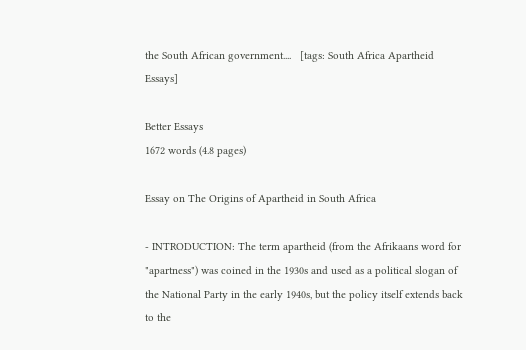the South African government....   [tags: South Africa Apartheid Essays]

Better Essays
1672 words (4.8 pages)

Essay on The Origins of Apartheid in South Africa

- INTRODUCTION: The term apartheid (from the Afrikaans word for "apartness") was coined in the 1930s and used as a political slogan of the National Party in the early 1940s, but the policy itself extends back to the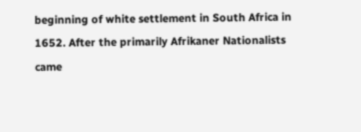beginning of white settlement in South Africa in 1652. After the primarily Afrikaner Nationalists came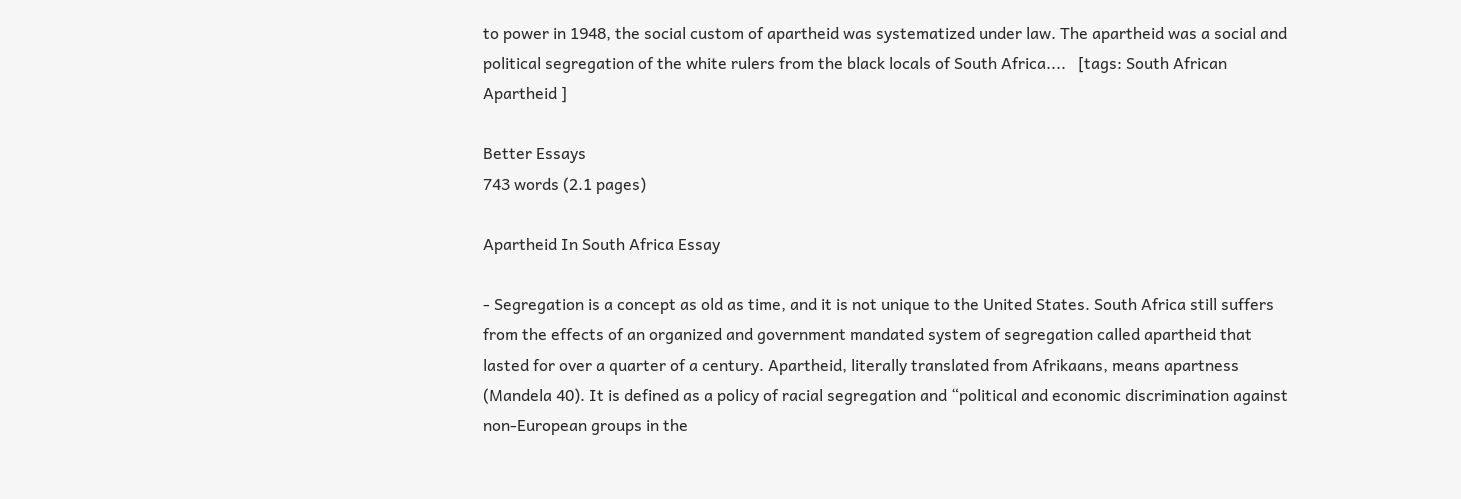to power in 1948, the social custom of apartheid was systematized under law. The apartheid was a social and political segregation of the white rulers from the black locals of South Africa....   [tags: South African Apartheid ]

Better Essays
743 words (2.1 pages)

Apartheid In South Africa Essay

- Segregation is a concept as old as time, and it is not unique to the United States. South Africa still suffers from the effects of an organized and government mandated system of segregation called apartheid that lasted for over a quarter of a century. Apartheid, literally translated from Afrikaans, means apartness (Mandela 40). It is defined as a policy of racial segregation and “political and economic discrimination against non-European groups in the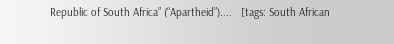Republic of South Africa” (“Apartheid”)....   [tags: South African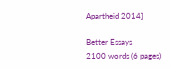Apartheid 2014]

Better Essays
2100 words (6 pages)